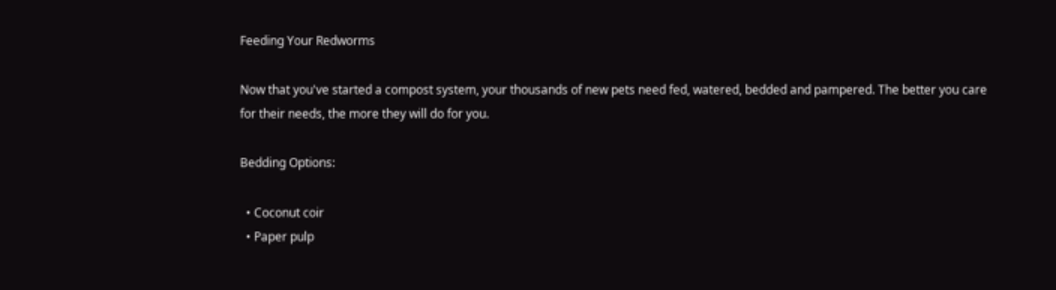Feeding Your Redworms

Now that you've started a compost system, your thousands of new pets need fed, watered, bedded and pampered. The better you care for their needs, the more they will do for you.

Bedding Options:

  • Coconut coir
  • Paper pulp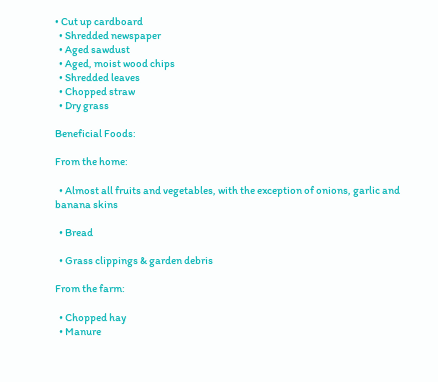• Cut up cardboard
  • Shredded newspaper
  • Aged sawdust
  • Aged, moist wood chips
  • Shredded leaves
  • Chopped straw
  • Dry grass

Beneficial Foods:

From the home:

  • Almost all fruits and vegetables, with the exception of onions, garlic and banana skins

  • Bread

  • Grass clippings & garden debris

From the farm:

  • Chopped hay
  • Manure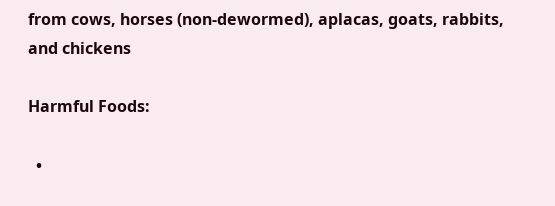from cows, horses (non-dewormed), aplacas, goats, rabbits, and chickens

Harmful Foods:

  •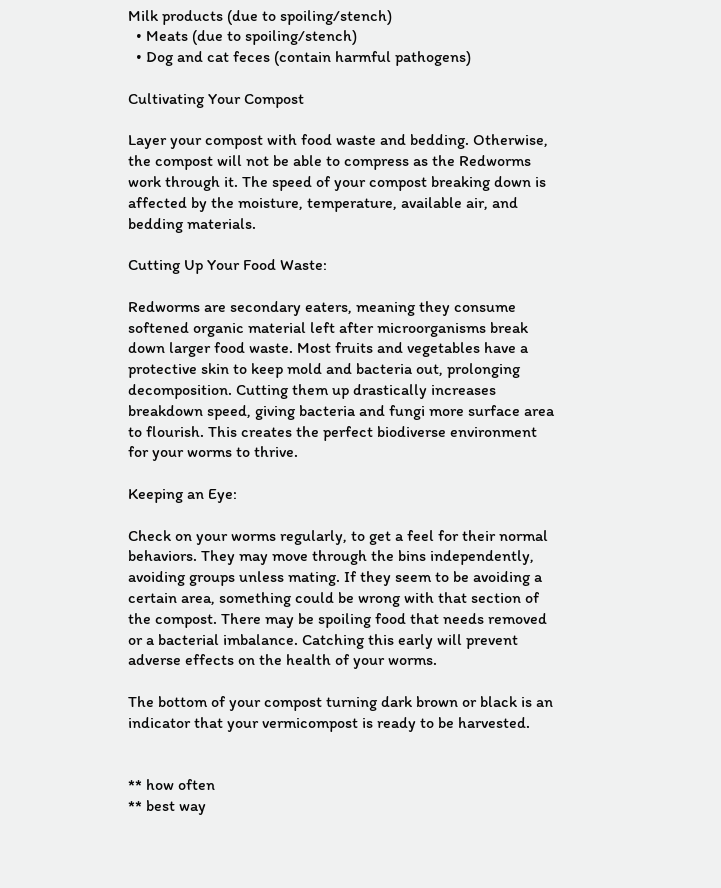Milk products (due to spoiling/stench)
  • Meats (due to spoiling/stench)
  • Dog and cat feces (contain harmful pathogens)

Cultivating Your Compost

Layer your compost with food waste and bedding. Otherwise, the compost will not be able to compress as the Redworms work through it. The speed of your compost breaking down is affected by the moisture, temperature, available air, and bedding materials.

Cutting Up Your Food Waste:

Redworms are secondary eaters, meaning they consume softened organic material left after microorganisms break down larger food waste. Most fruits and vegetables have a protective skin to keep mold and bacteria out, prolonging decomposition. Cutting them up drastically increases breakdown speed, giving bacteria and fungi more surface area to flourish. This creates the perfect biodiverse environment for your worms to thrive.

Keeping an Eye:

Check on your worms regularly, to get a feel for their normal behaviors. They may move through the bins independently, avoiding groups unless mating. If they seem to be avoiding a certain area, something could be wrong with that section of the compost. There may be spoiling food that needs removed or a bacterial imbalance. Catching this early will prevent adverse effects on the health of your worms.

The bottom of your compost turning dark brown or black is an indicator that your vermicompost is ready to be harvested.


** how often
** best way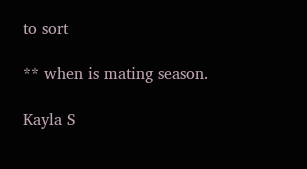to sort

** when is mating season.

Kayla S